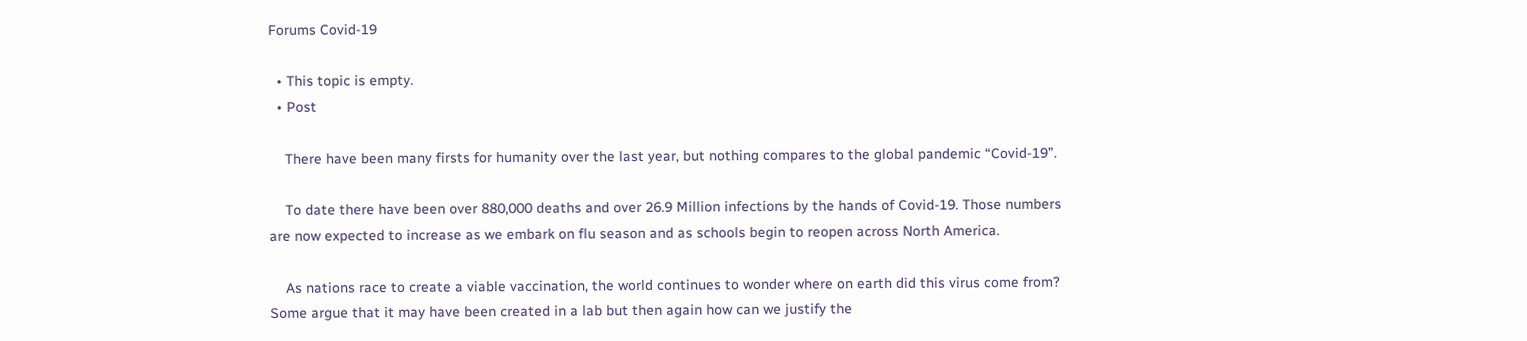Forums Covid-19

  • This topic is empty.
  • Post

    There have been many firsts for humanity over the last year, but nothing compares to the global pandemic “Covid-19”.

    To date there have been over 880,000 deaths and over 26.9 Million infections by the hands of Covid-19. Those numbers are now expected to increase as we embark on flu season and as schools begin to reopen across North America.

    As nations race to create a viable vaccination, the world continues to wonder where on earth did this virus come from? Some argue that it may have been created in a lab but then again how can we justify the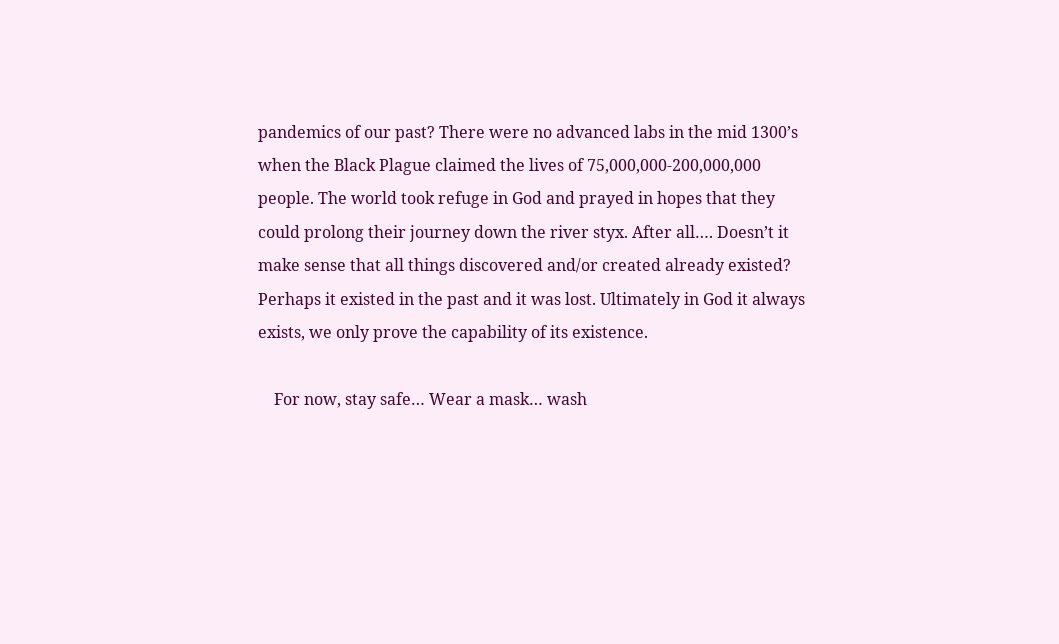pandemics of our past? There were no advanced labs in the mid 1300’s when the Black Plague claimed the lives of 75,000,000-200,000,000 people. The world took refuge in God and prayed in hopes that they could prolong their journey down the river styx. After all…. Doesn’t it make sense that all things discovered and/or created already existed? Perhaps it existed in the past and it was lost. Ultimately in God it always exists, we only prove the capability of its existence.

    For now, stay safe… Wear a mask… wash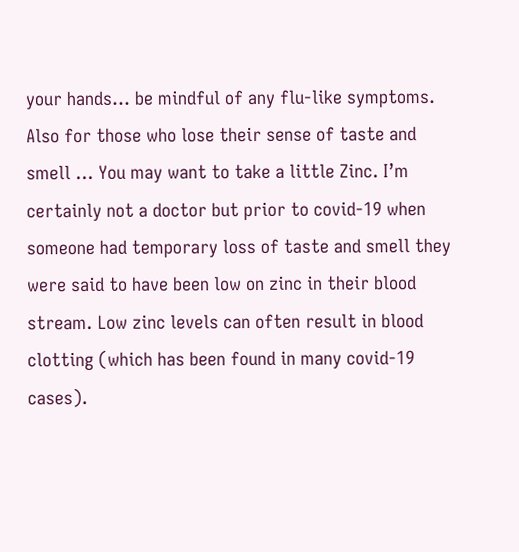your hands… be mindful of any flu-like symptoms. Also for those who lose their sense of taste and smell … You may want to take a little Zinc. I’m certainly not a doctor but prior to covid-19 when someone had temporary loss of taste and smell they were said to have been low on zinc in their blood stream. Low zinc levels can often result in blood clotting (which has been found in many covid-19 cases).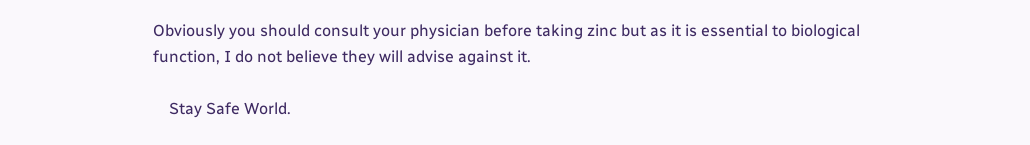Obviously you should consult your physician before taking zinc but as it is essential to biological function, I do not believe they will advise against it.

    Stay Safe World.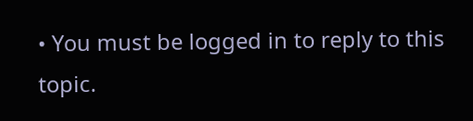• You must be logged in to reply to this topic.